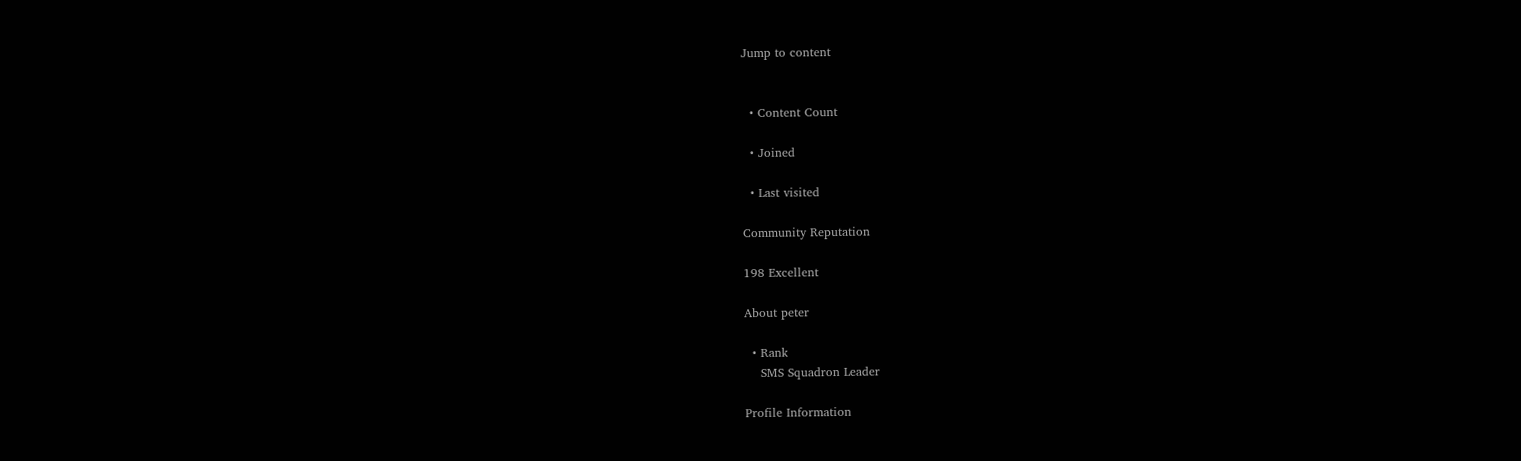Jump to content


  • Content Count

  • Joined

  • Last visited

Community Reputation

198 Excellent

About peter

  • Rank
    SMS Squadron Leader

Profile Information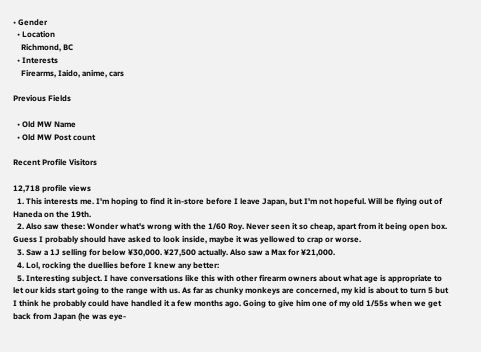• Gender
  • Location
    Richmond, BC
  • Interests
    Firearms, Iaido, anime, cars

Previous Fields

  • Old MW Name
  • Old MW Post count

Recent Profile Visitors

12,718 profile views
  1. This interests me. I'm hoping to find it in-store before I leave Japan, but I'm not hopeful. Will be flying out of Haneda on the 19th.
  2. Also saw these: Wonder what's wrong with the 1/60 Roy. Never seen it so cheap, apart from it being open box. Guess I probably should have asked to look inside, maybe it was yellowed to crap or worse.
  3. Saw a 1J selling for below ¥30,000. ¥27,500 actually. Also saw a Max for ¥21,000.
  4. Lol, rocking the duellies before I knew any better:
  5. Interesting subject. I have conversations like this with other firearm owners about what age is appropriate to let our kids start going to the range with us. As far as chunky monkeys are concerned, my kid is about to turn 5 but I think he probably could have handled it a few months ago. Going to give him one of my old 1/55s when we get back from Japan (he was eye-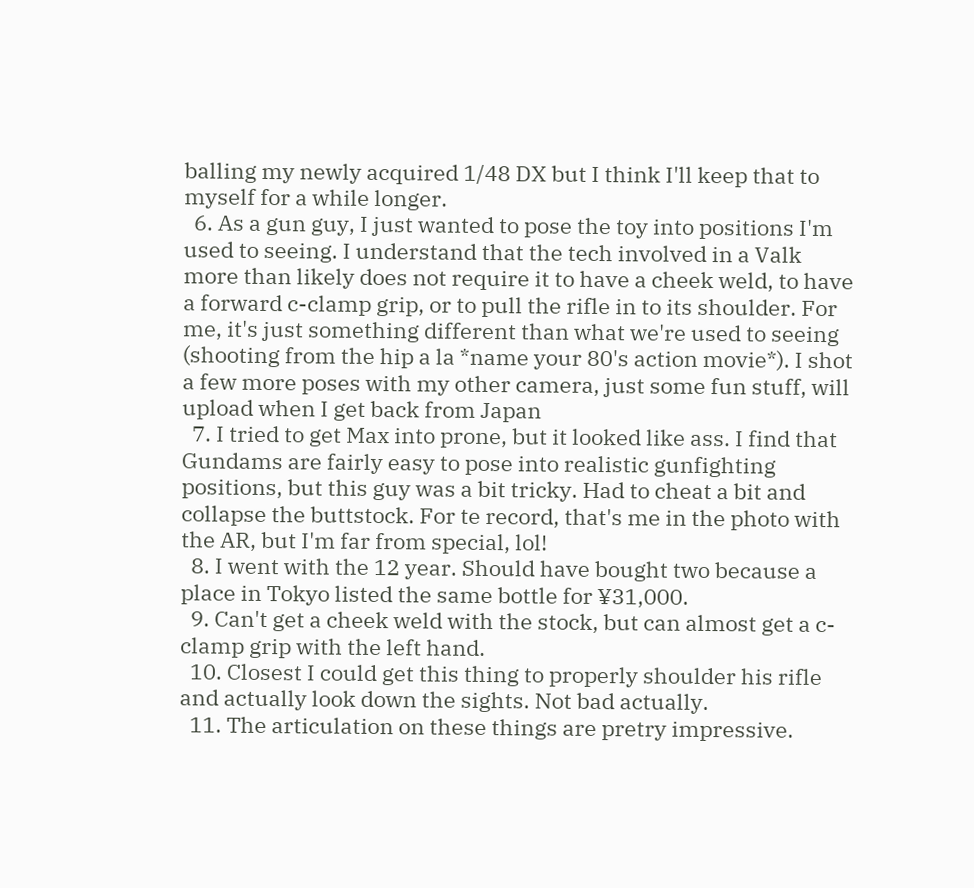balling my newly acquired 1/48 DX but I think I'll keep that to myself for a while longer.
  6. As a gun guy, I just wanted to pose the toy into positions I'm used to seeing. I understand that the tech involved in a Valk more than likely does not require it to have a cheek weld, to have a forward c-clamp grip, or to pull the rifle in to its shoulder. For me, it's just something different than what we're used to seeing (shooting from the hip a la *name your 80's action movie*). I shot a few more poses with my other camera, just some fun stuff, will upload when I get back from Japan
  7. I tried to get Max into prone, but it looked like ass. I find that Gundams are fairly easy to pose into realistic gunfighting positions, but this guy was a bit tricky. Had to cheat a bit and collapse the buttstock. For te record, that's me in the photo with the AR, but I'm far from special, lol!
  8. I went with the 12 year. Should have bought two because a place in Tokyo listed the same bottle for ¥31,000.
  9. Can't get a cheek weld with the stock, but can almost get a c-clamp grip with the left hand.
  10. Closest I could get this thing to properly shoulder his rifle and actually look down the sights. Not bad actually.
  11. The articulation on these things are pretry impressive.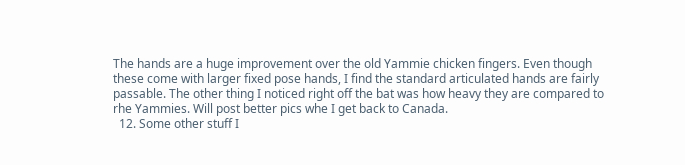The hands are a huge improvement over the old Yammie chicken fingers. Even though these come with larger fixed pose hands, I find the standard articulated hands are fairly passable. The other thing I noticed right off the bat was how heavy they are compared to rhe Yammies. Will post better pics whe I get back to Canada.
  12. Some other stuff I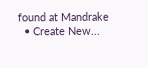found at Mandrake
  • Create New...